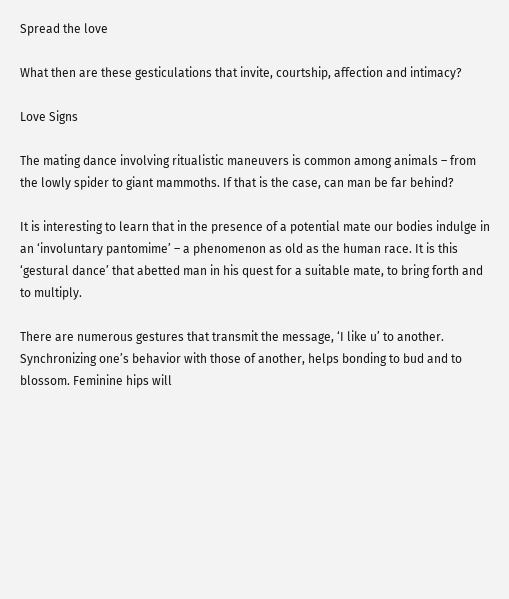Spread the love

What then are these gesticulations that invite, courtship, affection and intimacy?

Love Signs

The mating dance involving ritualistic maneuvers is common among animals – from the lowly spider to giant mammoths. If that is the case, can man be far behind?

It is interesting to learn that in the presence of a potential mate our bodies indulge in an ‘involuntary pantomime’ – a phenomenon as old as the human race. It is this ‘gestural dance’ that abetted man in his quest for a suitable mate, to bring forth and to multiply.

There are numerous gestures that transmit the message, ‘I like u’ to another. Synchronizing one’s behavior with those of another, helps bonding to bud and to blossom. Feminine hips will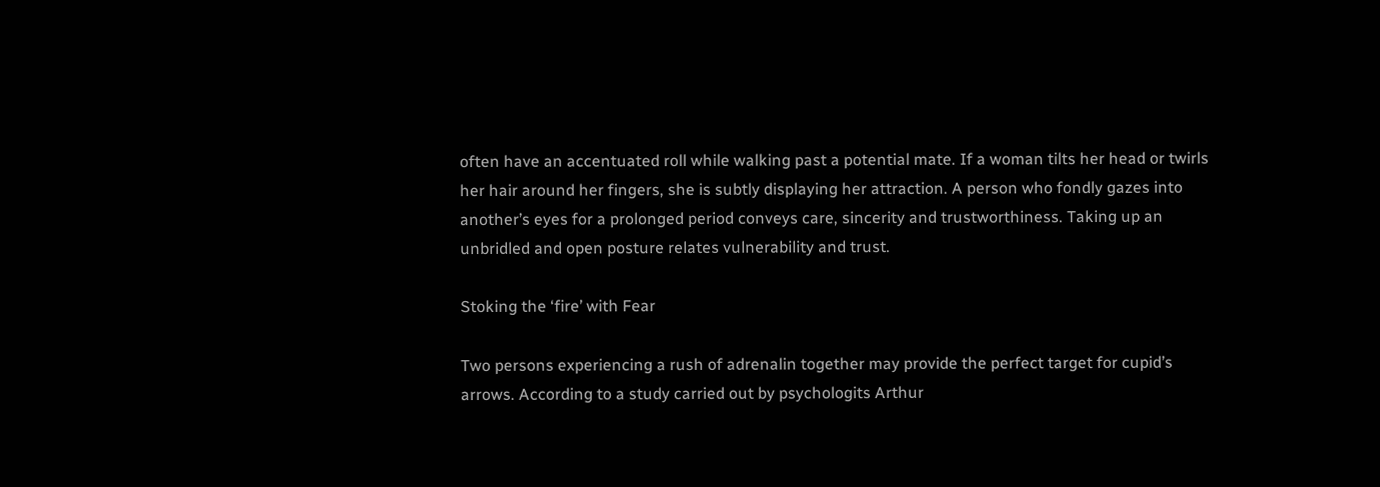often have an accentuated roll while walking past a potential mate. If a woman tilts her head or twirls her hair around her fingers, she is subtly displaying her attraction. A person who fondly gazes into another’s eyes for a prolonged period conveys care, sincerity and trustworthiness. Taking up an unbridled and open posture relates vulnerability and trust.

Stoking the ‘fire’ with Fear

Two persons experiencing a rush of adrenalin together may provide the perfect target for cupid’s arrows. According to a study carried out by psychologits Arthur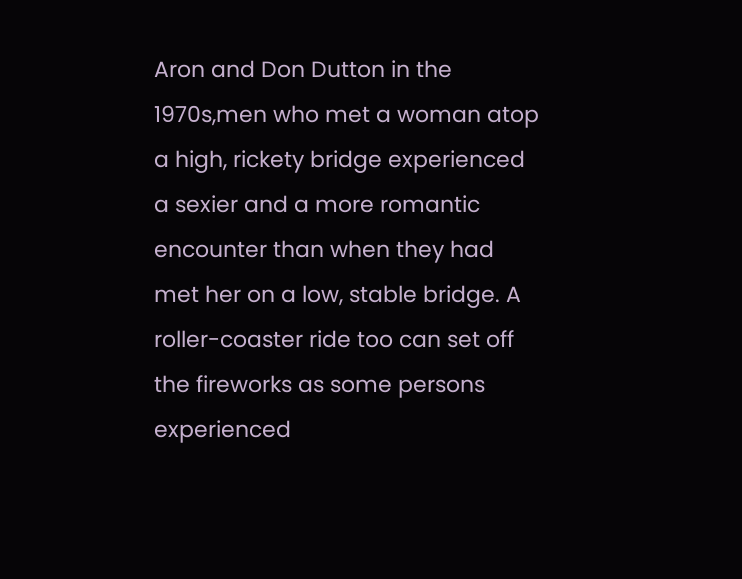Aron and Don Dutton in the 1970s,men who met a woman atop a high, rickety bridge experienced a sexier and a more romantic encounter than when they had met her on a low, stable bridge. A roller-coaster ride too can set off the fireworks as some persons experienced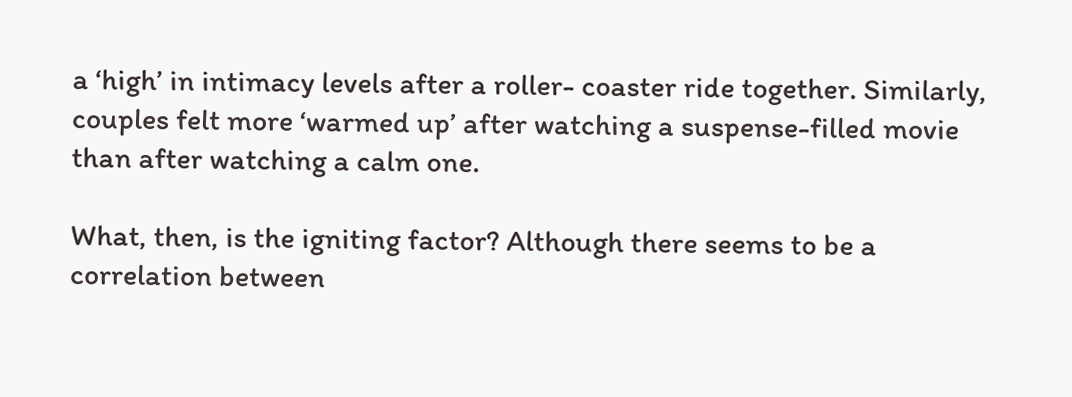a ‘high’ in intimacy levels after a roller- coaster ride together. Similarly, couples felt more ‘warmed up’ after watching a suspense-filled movie than after watching a calm one.

What, then, is the igniting factor? Although there seems to be a correlation between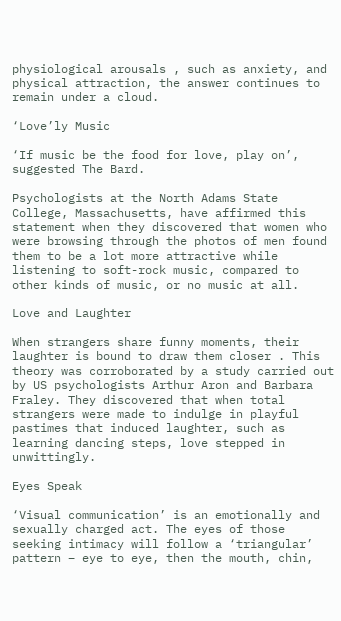physiological arousals , such as anxiety, and physical attraction, the answer continues to remain under a cloud.

‘Love’ly Music

‘If music be the food for love, play on’, suggested The Bard.

Psychologists at the North Adams State College, Massachusetts, have affirmed this statement when they discovered that women who were browsing through the photos of men found them to be a lot more attractive while listening to soft-rock music, compared to other kinds of music, or no music at all.

Love and Laughter

When strangers share funny moments, their laughter is bound to draw them closer . This theory was corroborated by a study carried out by US psychologists Arthur Aron and Barbara Fraley. They discovered that when total strangers were made to indulge in playful pastimes that induced laughter, such as learning dancing steps, love stepped in unwittingly.

Eyes Speak

‘Visual communication’ is an emotionally and sexually charged act. The eyes of those seeking intimacy will follow a ‘triangular’ pattern – eye to eye, then the mouth, chin,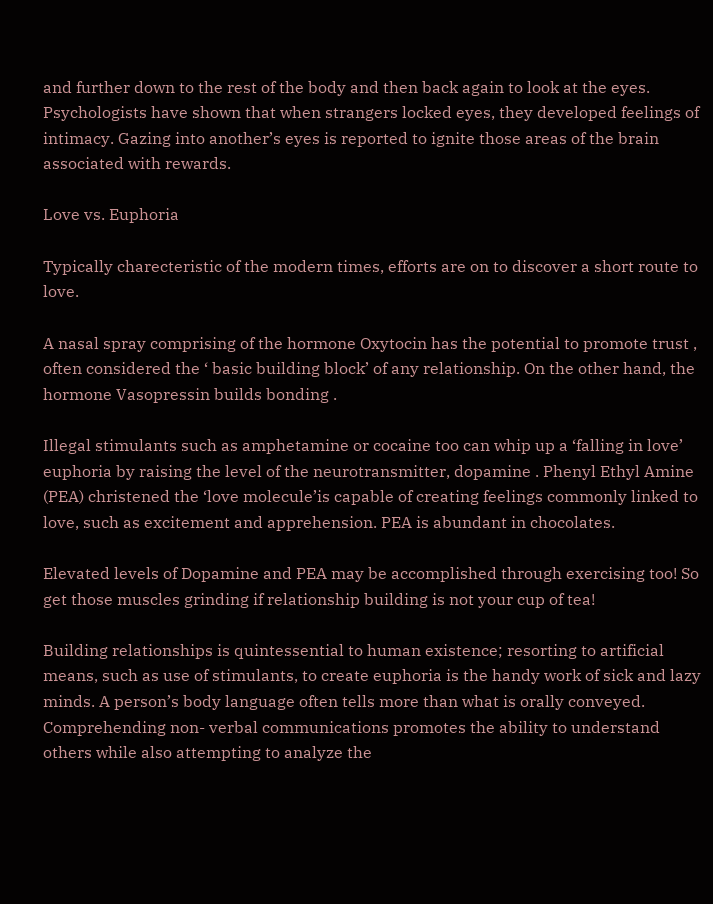and further down to the rest of the body and then back again to look at the eyes. Psychologists have shown that when strangers locked eyes, they developed feelings of intimacy. Gazing into another’s eyes is reported to ignite those areas of the brain associated with rewards.

Love vs. Euphoria

Typically charecteristic of the modern times, efforts are on to discover a short route to love.

A nasal spray comprising of the hormone Oxytocin has the potential to promote trust , often considered the ‘ basic building block’ of any relationship. On the other hand, the hormone Vasopressin builds bonding .

Illegal stimulants such as amphetamine or cocaine too can whip up a ‘falling in love’ euphoria by raising the level of the neurotransmitter, dopamine . Phenyl Ethyl Amine (PEA) christened the ‘love molecule’is capable of creating feelings commonly linked to love, such as excitement and apprehension. PEA is abundant in chocolates.

Elevated levels of Dopamine and PEA may be accomplished through exercising too! So get those muscles grinding if relationship building is not your cup of tea!

Building relationships is quintessential to human existence; resorting to artificial means, such as use of stimulants, to create euphoria is the handy work of sick and lazy minds. A person’s body language often tells more than what is orally conveyed. Comprehending non- verbal communications promotes the ability to understand others while also attempting to analyze the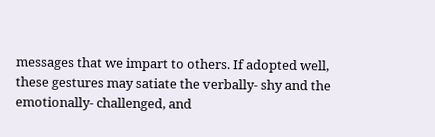messages that we impart to others. If adopted well, these gestures may satiate the verbally- shy and the emotionally- challenged, and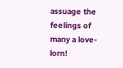assuage the feelings of many a love-lorn!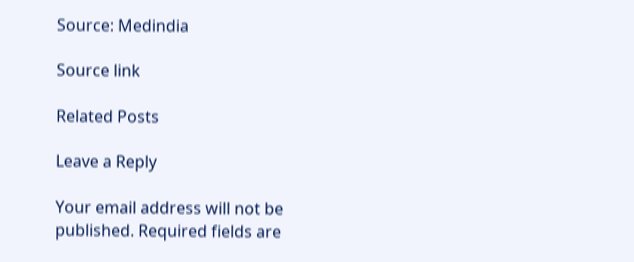Source: Medindia

Source link

Related Posts

Leave a Reply

Your email address will not be published. Required fields are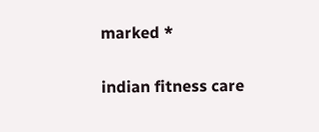marked *

indian fitness care